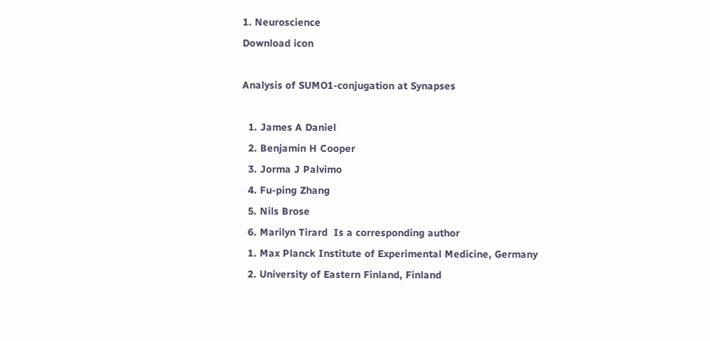1. Neuroscience
Download icon

Analysis of SUMO1-conjugation at Synapses

  1. James A Daniel
  2. Benjamin H Cooper
  3. Jorma J Palvimo
  4. Fu-ping Zhang
  5. Nils Brose
  6. Marilyn Tirard  Is a corresponding author
  1. Max Planck Institute of Experimental Medicine, Germany
  2. University of Eastern Finland, Finland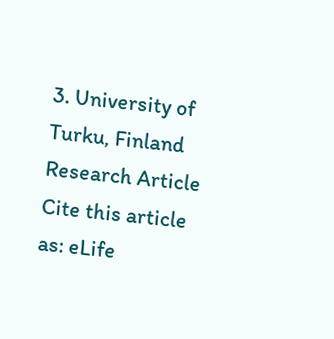3. University of Turku, Finland
Research Article
Cite this article as: eLife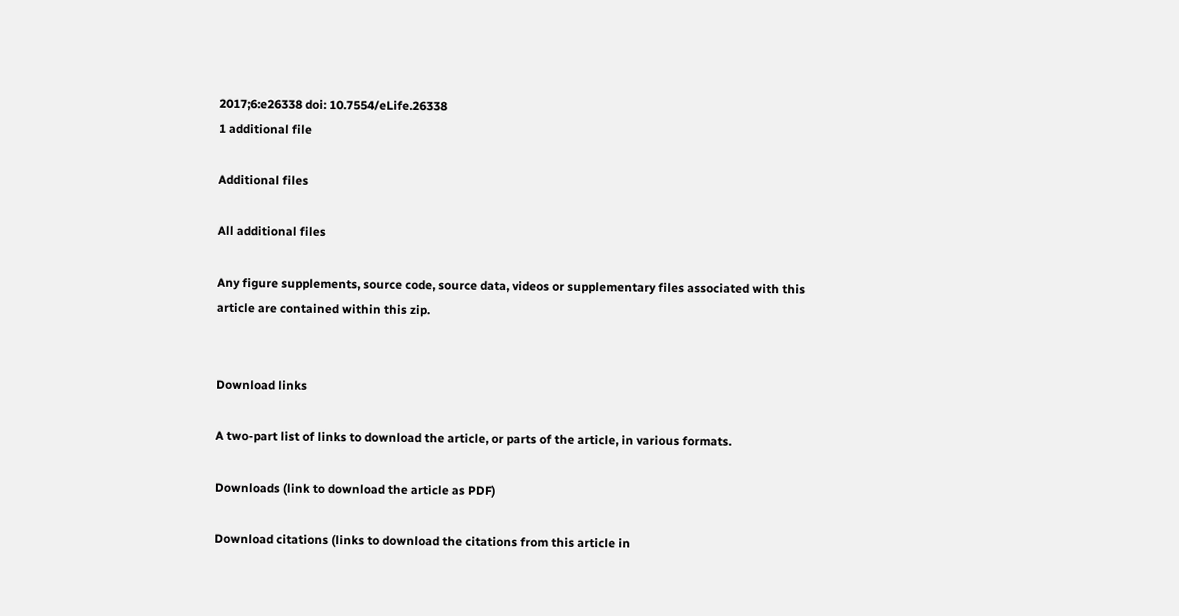2017;6:e26338 doi: 10.7554/eLife.26338
1 additional file

Additional files

All additional files

Any figure supplements, source code, source data, videos or supplementary files associated with this article are contained within this zip.


Download links

A two-part list of links to download the article, or parts of the article, in various formats.

Downloads (link to download the article as PDF)

Download citations (links to download the citations from this article in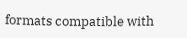formats compatible with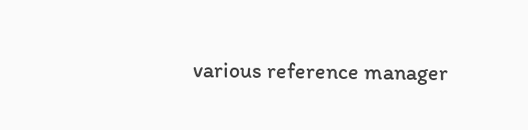various reference manager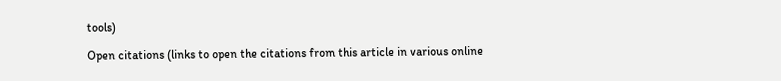tools)

Open citations (links to open the citations from this article in various online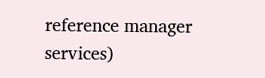reference manager services)